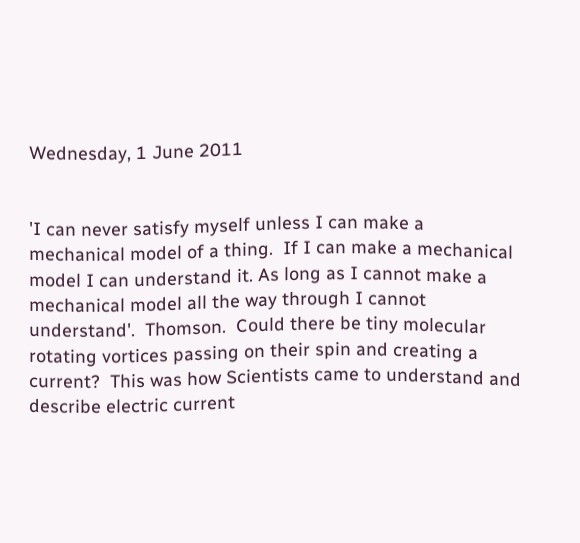Wednesday, 1 June 2011


'I can never satisfy myself unless I can make a mechanical model of a thing.  If I can make a mechanical model I can understand it. As long as I cannot make a mechanical model all the way through I cannot understand'.  Thomson.  Could there be tiny molecular rotating vortices passing on their spin and creating a current?  This was how Scientists came to understand and describe electric current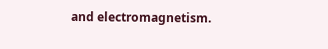and electromagnetism.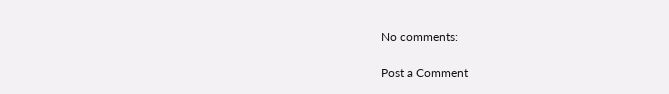No comments:

Post a Comment